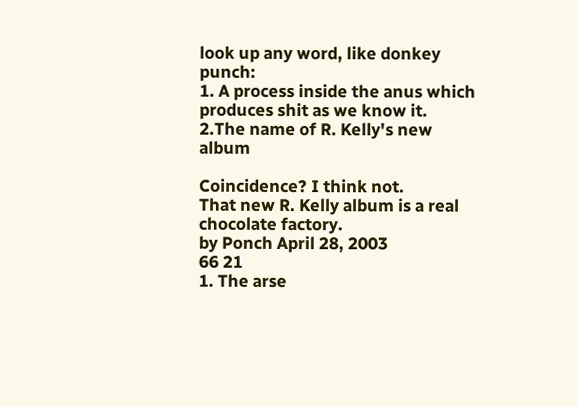look up any word, like donkey punch:
1. A process inside the anus which produces shit as we know it.
2.The name of R. Kelly's new album

Coincidence? I think not.
That new R. Kelly album is a real chocolate factory.
by Ponch April 28, 2003
66 21
1. The arse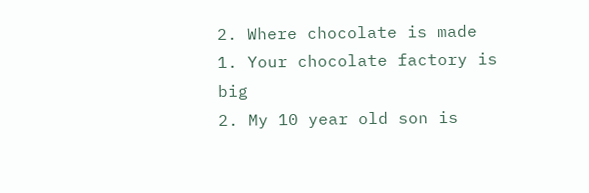2. Where chocolate is made
1. Your chocolate factory is big
2. My 10 year old son is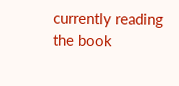currently reading the book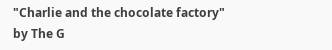"Charlie and the chocolate factory"
by The G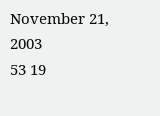November 21, 2003
53 19